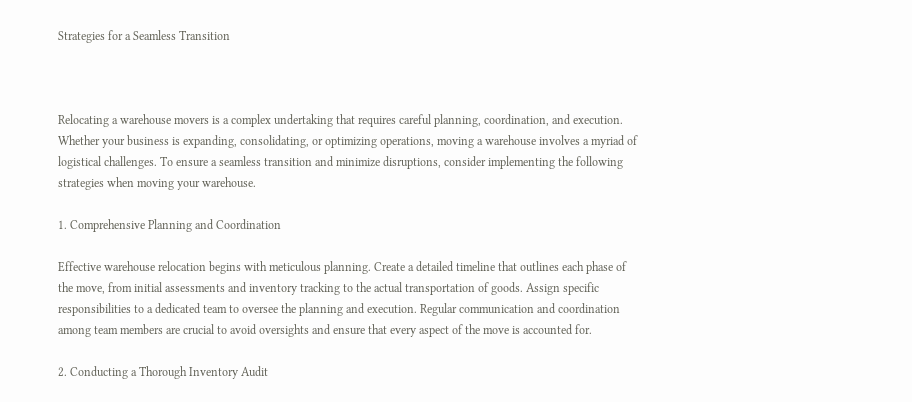Strategies for a Seamless Transition



Relocating a warehouse movers is a complex undertaking that requires careful planning, coordination, and execution. Whether your business is expanding, consolidating, or optimizing operations, moving a warehouse involves a myriad of logistical challenges. To ensure a seamless transition and minimize disruptions, consider implementing the following strategies when moving your warehouse.

1. Comprehensive Planning and Coordination

Effective warehouse relocation begins with meticulous planning. Create a detailed timeline that outlines each phase of the move, from initial assessments and inventory tracking to the actual transportation of goods. Assign specific responsibilities to a dedicated team to oversee the planning and execution. Regular communication and coordination among team members are crucial to avoid oversights and ensure that every aspect of the move is accounted for.

2. Conducting a Thorough Inventory Audit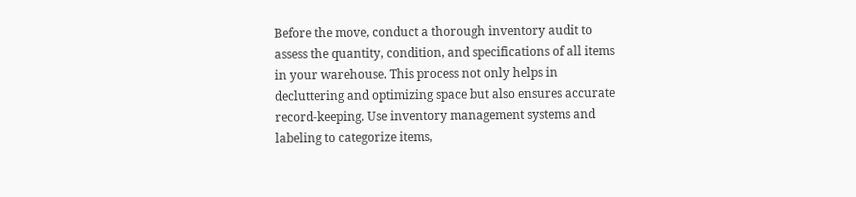Before the move, conduct a thorough inventory audit to assess the quantity, condition, and specifications of all items in your warehouse. This process not only helps in decluttering and optimizing space but also ensures accurate record-keeping. Use inventory management systems and labeling to categorize items,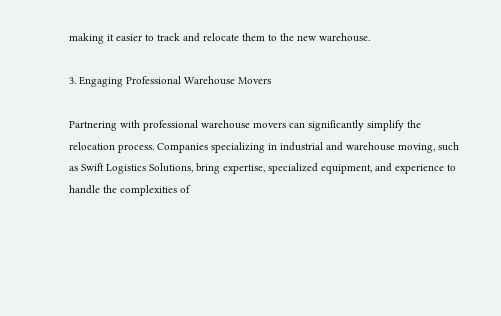making it easier to track and relocate them to the new warehouse.

3. Engaging Professional Warehouse Movers

Partnering with professional warehouse movers can significantly simplify the relocation process. Companies specializing in industrial and warehouse moving, such as Swift Logistics Solutions, bring expertise, specialized equipment, and experience to handle the complexities of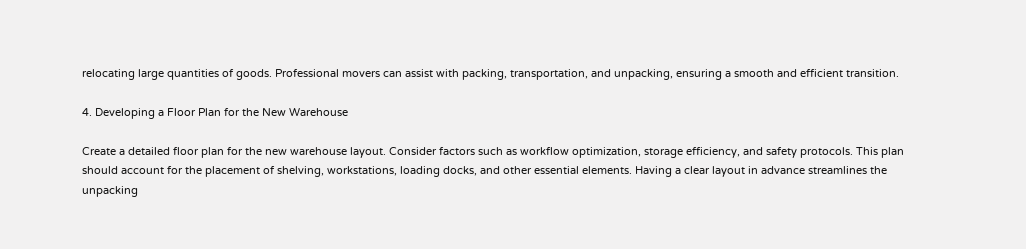relocating large quantities of goods. Professional movers can assist with packing, transportation, and unpacking, ensuring a smooth and efficient transition.

4. Developing a Floor Plan for the New Warehouse

Create a detailed floor plan for the new warehouse layout. Consider factors such as workflow optimization, storage efficiency, and safety protocols. This plan should account for the placement of shelving, workstations, loading docks, and other essential elements. Having a clear layout in advance streamlines the unpacking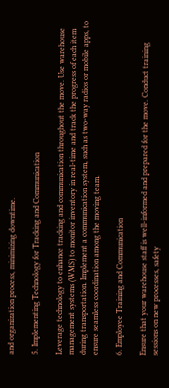and organization process, minimizing downtime.

5. Implementing Technology for Tracking and Communication

Leverage technology to enhance tracking and communication throughout the move. Use warehouse management systems (WMS) to monitor inventory in real-time and track the progress of each item during transportation. Implement a communication system, such as two-way radios or mobile apps, to ensure seamless coordination among the moving team.

6. Employee Training and Communication

Ensure that your warehouse staff is well-informed and prepared for the move. Conduct training sessions on new processes, safety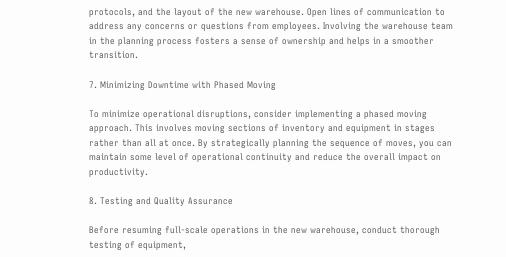protocols, and the layout of the new warehouse. Open lines of communication to address any concerns or questions from employees. Involving the warehouse team in the planning process fosters a sense of ownership and helps in a smoother transition.

7. Minimizing Downtime with Phased Moving

To minimize operational disruptions, consider implementing a phased moving approach. This involves moving sections of inventory and equipment in stages rather than all at once. By strategically planning the sequence of moves, you can maintain some level of operational continuity and reduce the overall impact on productivity.

8. Testing and Quality Assurance

Before resuming full-scale operations in the new warehouse, conduct thorough testing of equipment,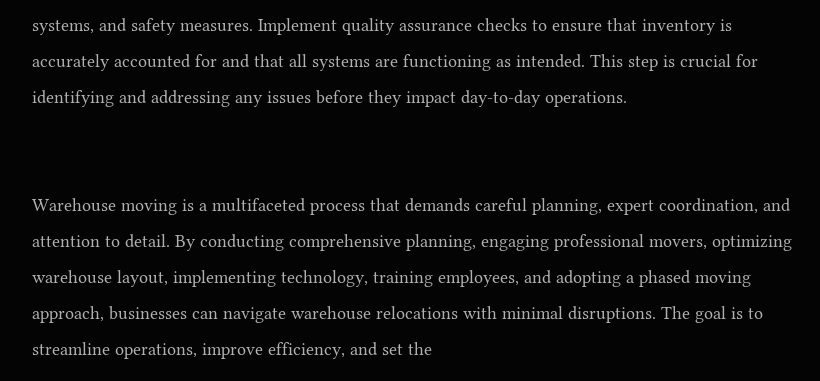systems, and safety measures. Implement quality assurance checks to ensure that inventory is accurately accounted for and that all systems are functioning as intended. This step is crucial for identifying and addressing any issues before they impact day-to-day operations.


Warehouse moving is a multifaceted process that demands careful planning, expert coordination, and attention to detail. By conducting comprehensive planning, engaging professional movers, optimizing warehouse layout, implementing technology, training employees, and adopting a phased moving approach, businesses can navigate warehouse relocations with minimal disruptions. The goal is to streamline operations, improve efficiency, and set the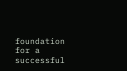foundation for a successful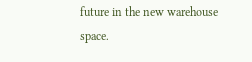future in the new warehouse space.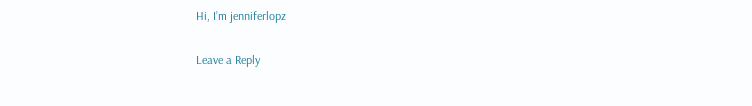Hi, I’m jenniferlopz

Leave a Reply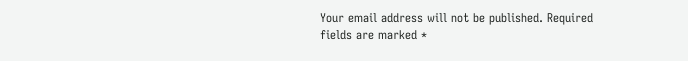Your email address will not be published. Required fields are marked *